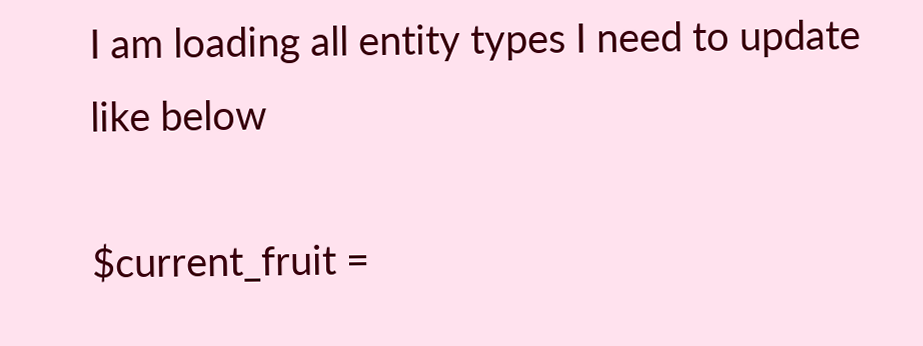I am loading all entity types I need to update like below

$current_fruit =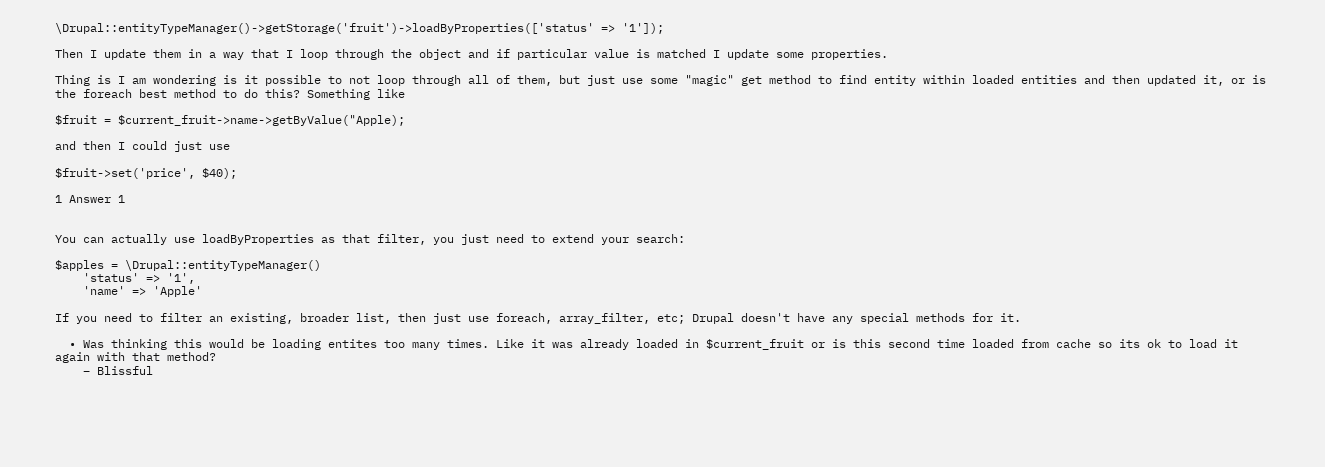\Drupal::entityTypeManager()->getStorage('fruit')->loadByProperties(['status' => '1']);

Then I update them in a way that I loop through the object and if particular value is matched I update some properties.

Thing is I am wondering is it possible to not loop through all of them, but just use some "magic" get method to find entity within loaded entities and then updated it, or is the foreach best method to do this? Something like

$fruit = $current_fruit->name->getByValue("Apple);

and then I could just use

$fruit->set('price', $40);

1 Answer 1


You can actually use loadByProperties as that filter, you just need to extend your search:

$apples = \Drupal::entityTypeManager()
    'status' => '1',
    'name' => 'Apple'

If you need to filter an existing, broader list, then just use foreach, array_filter, etc; Drupal doesn't have any special methods for it.

  • Was thinking this would be loading entites too many times. Like it was already loaded in $current_fruit or is this second time loaded from cache so its ok to load it again with that method?
    – Blissful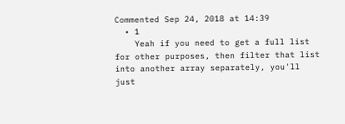Commented Sep 24, 2018 at 14:39
  • 1
    Yeah if you need to get a full list for other purposes, then filter that list into another array separately, you'll just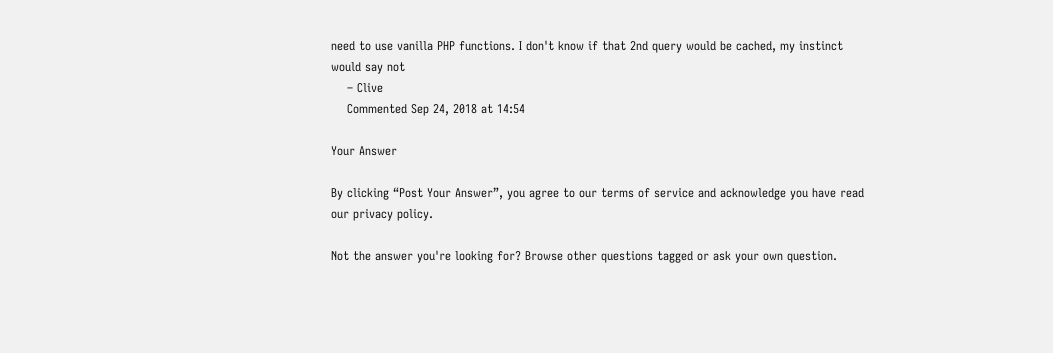need to use vanilla PHP functions. I don't know if that 2nd query would be cached, my instinct would say not
    – Clive
    Commented Sep 24, 2018 at 14:54

Your Answer

By clicking “Post Your Answer”, you agree to our terms of service and acknowledge you have read our privacy policy.

Not the answer you're looking for? Browse other questions tagged or ask your own question.